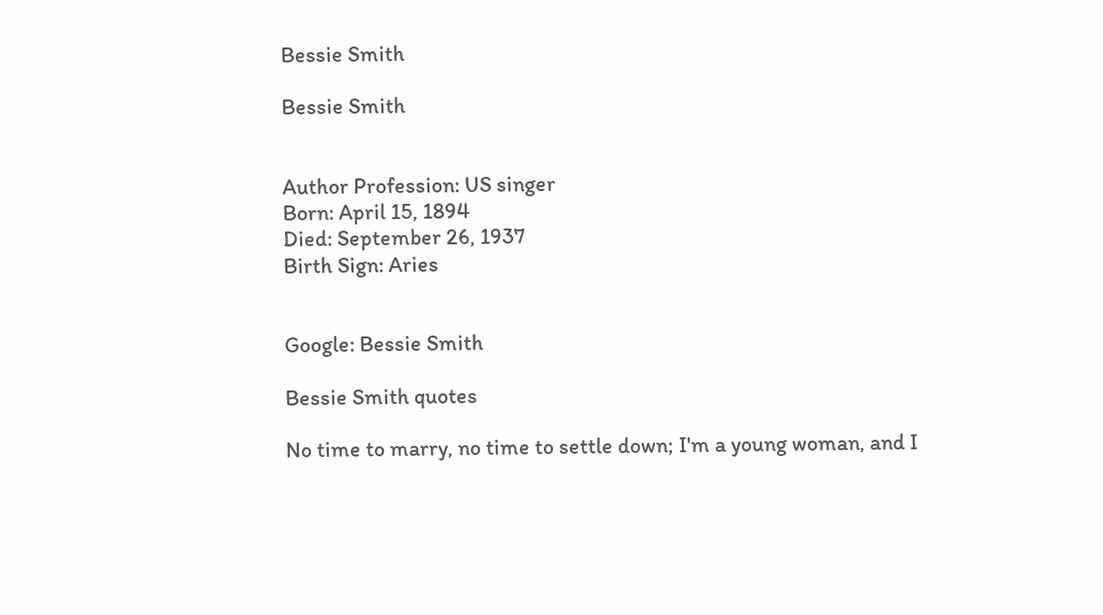Bessie Smith

Bessie Smith


Author Profession: US singer
Born: April 15, 1894
Died: September 26, 1937
Birth Sign: Aries


Google: Bessie Smith

Bessie Smith quotes

No time to marry, no time to settle down; I'm a young woman, and I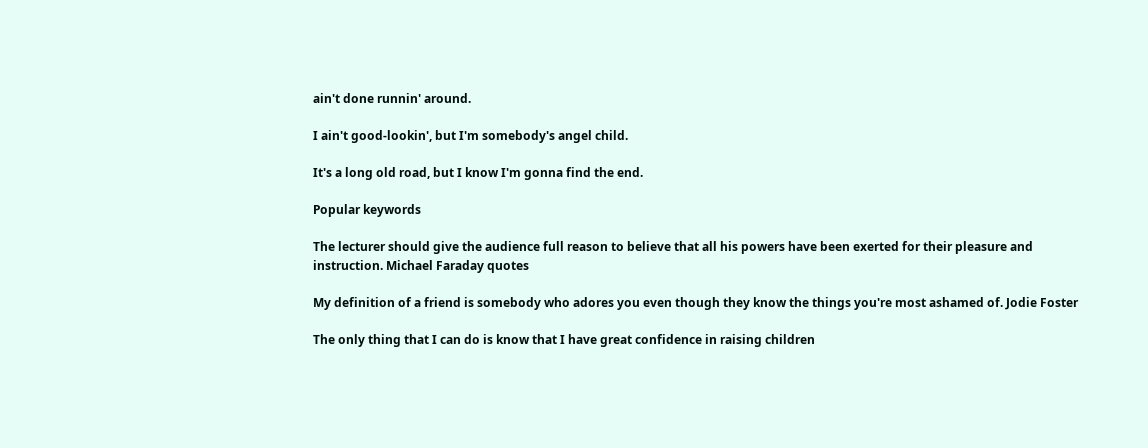ain't done runnin' around.

I ain't good-lookin', but I'm somebody's angel child.

It's a long old road, but I know I'm gonna find the end.

Popular keywords

The lecturer should give the audience full reason to believe that all his powers have been exerted for their pleasure and instruction. Michael Faraday quotes

My definition of a friend is somebody who adores you even though they know the things you're most ashamed of. Jodie Foster

The only thing that I can do is know that I have great confidence in raising children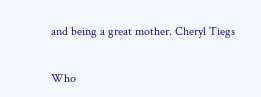and being a great mother. Cheryl Tiegs

Who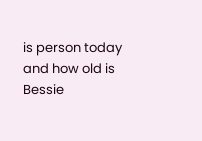is person today and how old is Bessie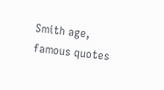Smith age, famous quotes